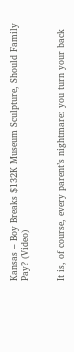Kansas – Boy Breaks $132K Museum Sculpture, Should Family Pay? (Video)


It is, of course, every parent’s nightmare: you turn your back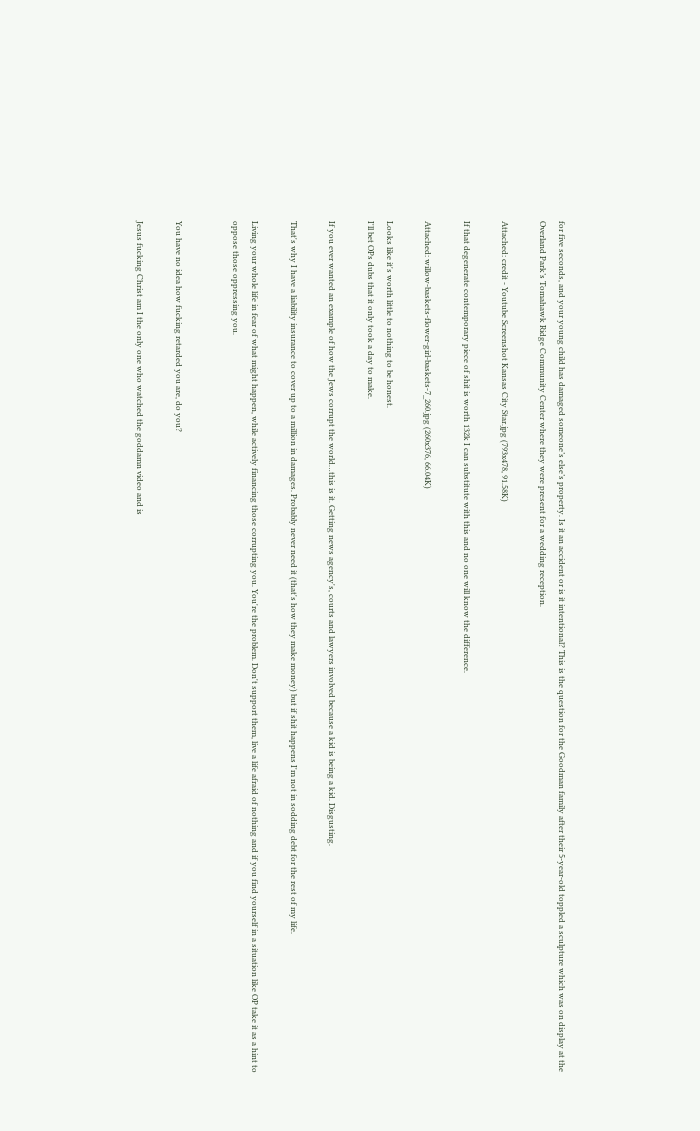for five seconds, and your young child has damaged someone’s else’s property. Is it an accident or is it intentional? This is the question for the Goodman family after their 5-year-old toppled a sculpture which was on display at the Overland Park’s Tomahawk Ridge Community Center where they were present for a wedding reception.

Attached: credit - Youtube Screenshot Kansas City Star.jpg (793x478, 91.58K)

If that degenerate contemporary piece of shit is worth 132k I can substitute with this and no one will know the difference.

Attached: willow-baskets-flower-girl-baskets-7_260.jpg (260x376, 66.04K)

Looks like it's worth little to nothing to be honest.
I'll bet OPs dubs that it only took a day to make.

If you ever wanted an example of how the Jews corrupt the world…this is it. Getting news agency's, courts and lawyers involved because a kid is being a kid. Disgusting.

That's why I have a liability insurance to cover up to a million in damages. Probably never need it (that's how they make money) but if shit happens I'm not in sodding debt for the rest of my life.

Living your whole life in fear of what might happen, while actively financing those corrupting you. You're the problem. Don't support them, live a life afraid of nothing and if you find yourself in a situation like OP take it as a hint to oppose those oppressing you.


You have no idea how fucking retarded you are, do you?

Jesus fucking Christ am I the only one who watched the goddamn video and is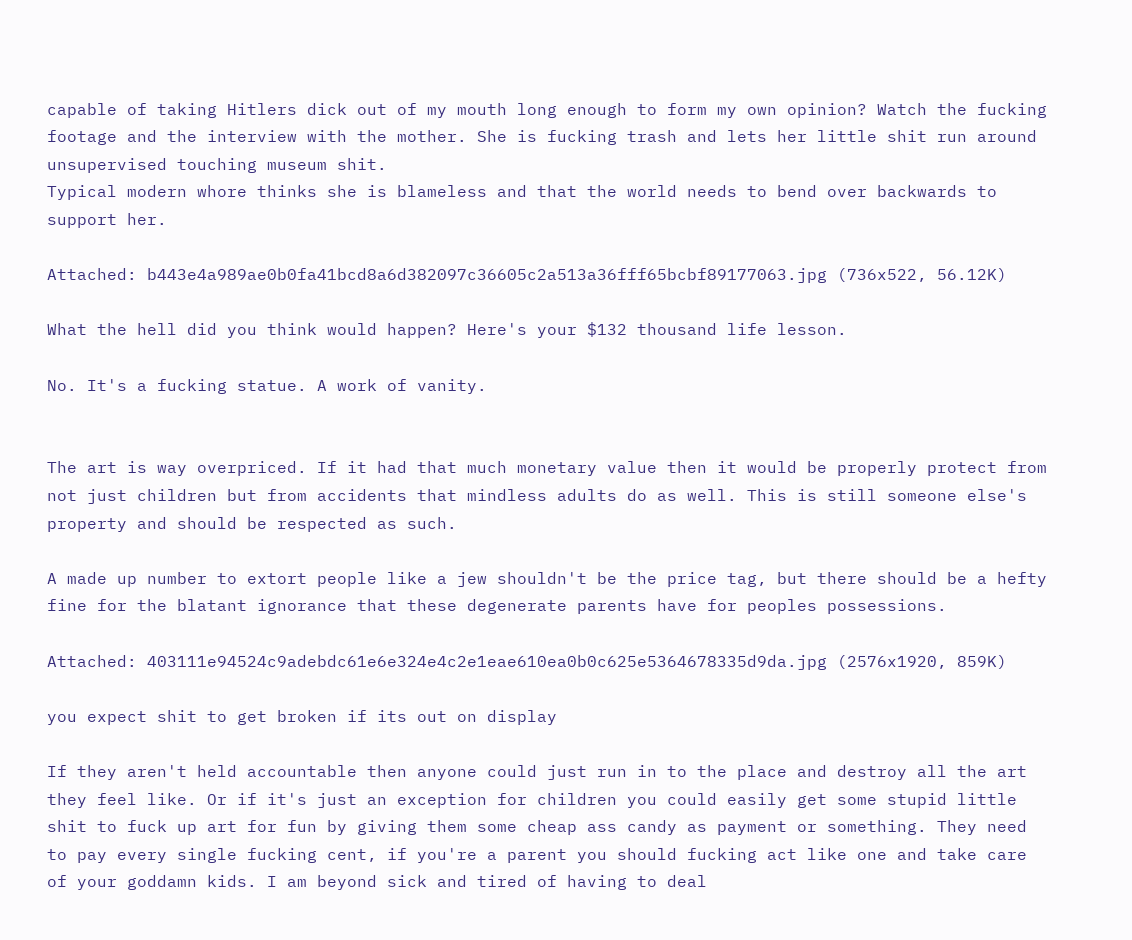capable of taking Hitlers dick out of my mouth long enough to form my own opinion? Watch the fucking footage and the interview with the mother. She is fucking trash and lets her little shit run around unsupervised touching museum shit.
Typical modern whore thinks she is blameless and that the world needs to bend over backwards to support her.

Attached: b443e4a989ae0b0fa41bcd8a6d382097c36605c2a513a36fff65bcbf89177063.jpg (736x522, 56.12K)

What the hell did you think would happen? Here's your $132 thousand life lesson.

No. It's a fucking statue. A work of vanity.


The art is way overpriced. If it had that much monetary value then it would be properly protect from not just children but from accidents that mindless adults do as well. This is still someone else's property and should be respected as such.

A made up number to extort people like a jew shouldn't be the price tag, but there should be a hefty fine for the blatant ignorance that these degenerate parents have for peoples possessions.

Attached: 403111e94524c9adebdc61e6e324e4c2e1eae610ea0b0c625e5364678335d9da.jpg (2576x1920, 859K)

you expect shit to get broken if its out on display

If they aren't held accountable then anyone could just run in to the place and destroy all the art they feel like. Or if it's just an exception for children you could easily get some stupid little shit to fuck up art for fun by giving them some cheap ass candy as payment or something. They need to pay every single fucking cent, if you're a parent you should fucking act like one and take care of your goddamn kids. I am beyond sick and tired of having to deal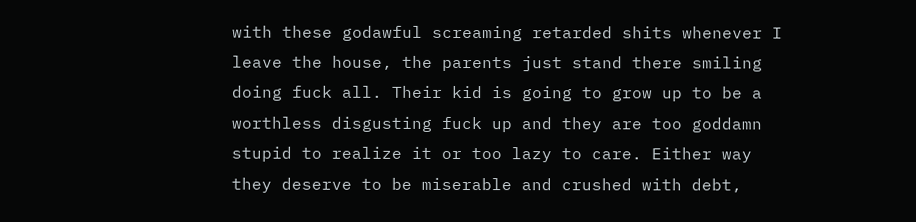with these godawful screaming retarded shits whenever I leave the house, the parents just stand there smiling doing fuck all. Their kid is going to grow up to be a worthless disgusting fuck up and they are too goddamn stupid to realize it or too lazy to care. Either way they deserve to be miserable and crushed with debt,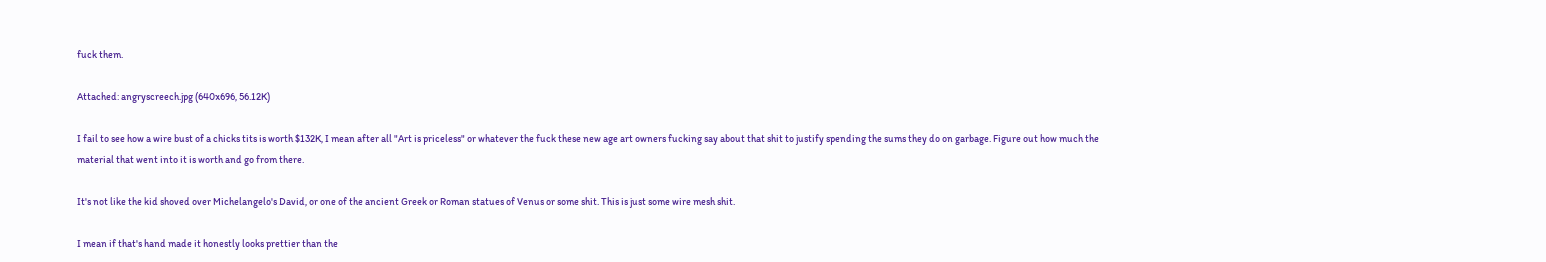fuck them.

Attached: angryscreech.jpg (640x696, 56.12K)

I fail to see how a wire bust of a chicks tits is worth $132K, I mean after all "Art is priceless" or whatever the fuck these new age art owners fucking say about that shit to justify spending the sums they do on garbage. Figure out how much the material that went into it is worth and go from there.

It's not like the kid shoved over Michelangelo's David, or one of the ancient Greek or Roman statues of Venus or some shit. This is just some wire mesh shit.

I mean if that's hand made it honestly looks prettier than the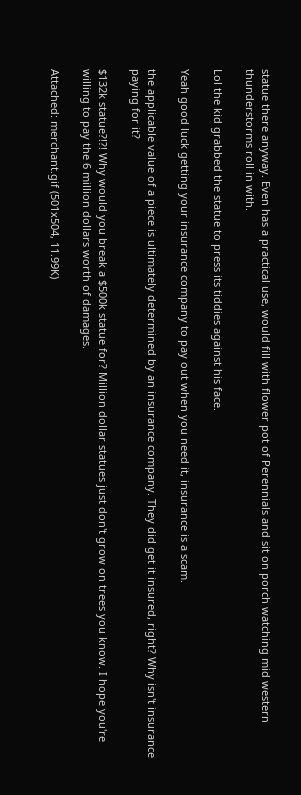statue there anyway. Even has a practical use, would fill with flower pot of Perennials and sit on porch watching mid western thunderstorms roll in with.

Lol the kid grabbed the statue to press its tiddies against his face.

Yeah good luck getting your insurance company to pay out when you need it, insurance is a scam.

the applicable value of a piece is ultimately determined by an insurance company. They did get it insured, right? Why isn't insurance paying for it?

$132k statue?!?! Why would you break a $500k statue for? Million dollar statues just don't grow on trees you know. I hope you're willing to pay the 6 million dollars worth of damages.

Attached: merchant.gif (501x504, 11.99K)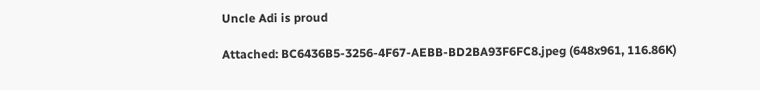Uncle Adi is proud

Attached: BC6436B5-3256-4F67-AEBB-BD2BA93F6FC8.jpeg (648x961, 116.86K)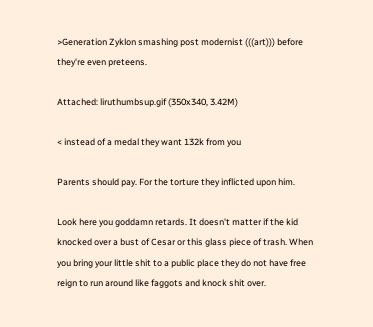>Generation Zyklon smashing post modernist (((art))) before they're even preteens.

Attached: liruthumbsup.gif (350x340, 3.42M)

< instead of a medal they want 132k from you

Parents should pay. For the torture they inflicted upon him.

Look here you goddamn retards. It doesn't matter if the kid knocked over a bust of Cesar or this glass piece of trash. When you bring your little shit to a public place they do not have free reign to run around like faggots and knock shit over.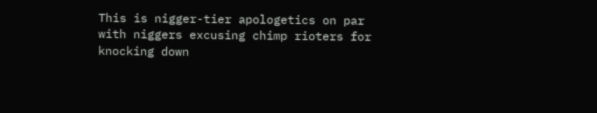This is nigger-tier apologetics on par with niggers excusing chimp rioters for knocking down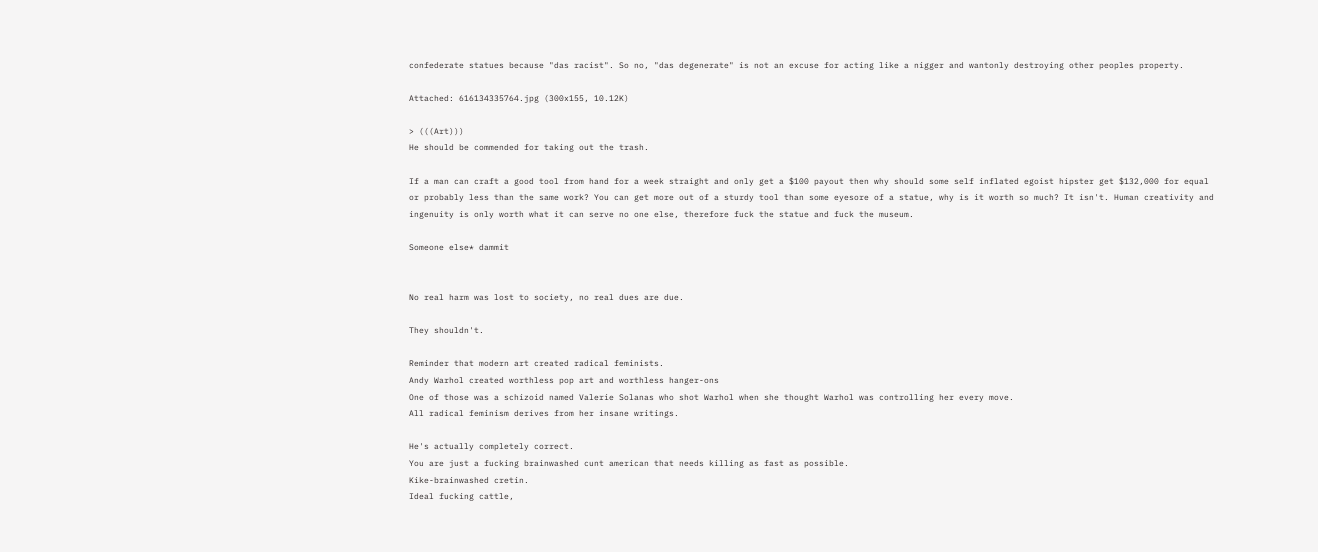confederate statues because "das racist". So no, "das degenerate" is not an excuse for acting like a nigger and wantonly destroying other peoples property.

Attached: 616134335764.jpg (300x155, 10.12K)

> (((Art)))
He should be commended for taking out the trash.

If a man can craft a good tool from hand for a week straight and only get a $100 payout then why should some self inflated egoist hipster get $132,000 for equal or probably less than the same work? You can get more out of a sturdy tool than some eyesore of a statue, why is it worth so much? It isn't. Human creativity and ingenuity is only worth what it can serve no one else, therefore fuck the statue and fuck the museum.

Someone else* dammit


No real harm was lost to society, no real dues are due.

They shouldn't.

Reminder that modern art created radical feminists.
Andy Warhol created worthless pop art and worthless hanger-ons
One of those was a schizoid named Valerie Solanas who shot Warhol when she thought Warhol was controlling her every move.
All radical feminism derives from her insane writings.

He's actually completely correct.
You are just a fucking brainwashed cunt american that needs killing as fast as possible.
Kike-brainwashed cretin.
Ideal fucking cattle,